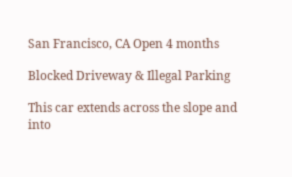San Francisco, CA Open 4 months

Blocked Driveway & Illegal Parking

This car extends across the slope and into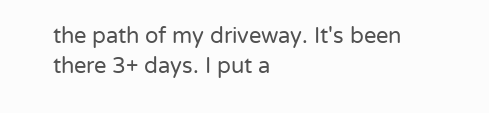the path of my driveway. It's been there 3+ days. I put a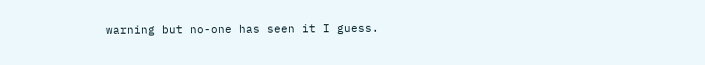warning but no-one has seen it I guess.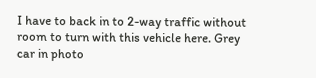I have to back in to 2-way traffic without room to turn with this vehicle here. Grey car in photo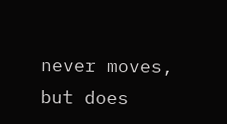never moves, but does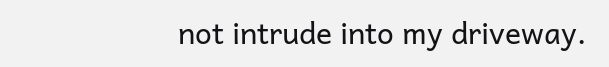not intrude into my driveway.